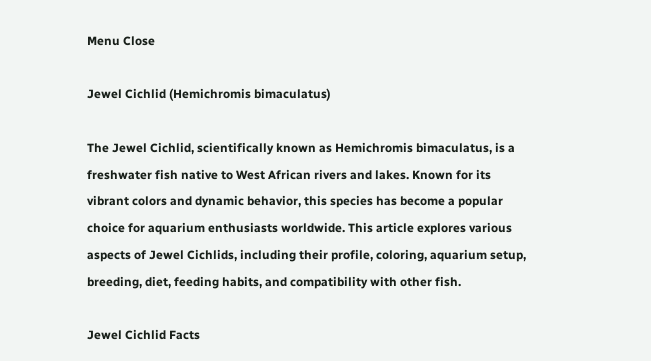Menu Close

Jewel Cichlid (Hemichromis bimaculatus)

The Jewel Cichlid, scientifically known as Hemichromis bimaculatus, is a freshwater fish native to West African rivers and lakes. Known for its vibrant colors and dynamic behavior, this species has become a popular choice for aquarium enthusiasts worldwide. This article explores various aspects of Jewel Cichlids, including their profile, coloring, aquarium setup, breeding, diet, feeding habits, and compatibility with other fish.

Jewel Cichlid Facts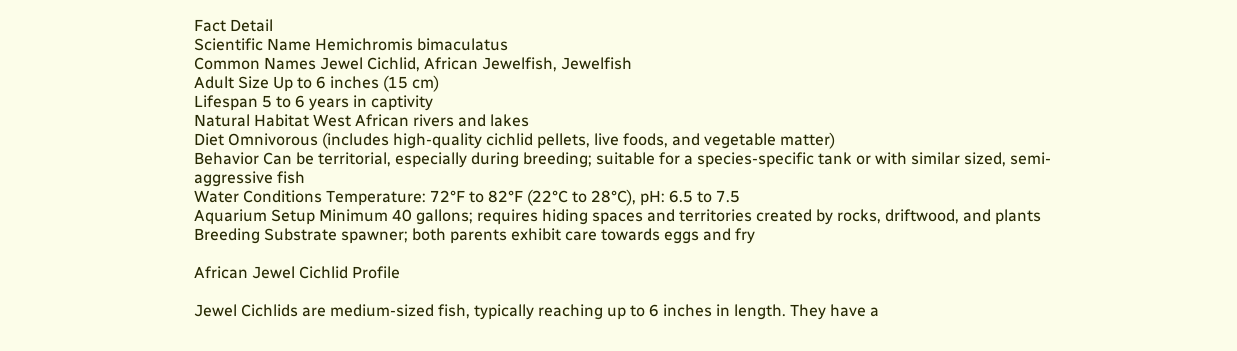Fact Detail
Scientific Name Hemichromis bimaculatus
Common Names Jewel Cichlid, African Jewelfish, Jewelfish
Adult Size Up to 6 inches (15 cm)
Lifespan 5 to 6 years in captivity
Natural Habitat West African rivers and lakes
Diet Omnivorous (includes high-quality cichlid pellets, live foods, and vegetable matter)
Behavior Can be territorial, especially during breeding; suitable for a species-specific tank or with similar sized, semi-aggressive fish
Water Conditions Temperature: 72°F to 82°F (22°C to 28°C), pH: 6.5 to 7.5
Aquarium Setup Minimum 40 gallons; requires hiding spaces and territories created by rocks, driftwood, and plants
Breeding Substrate spawner; both parents exhibit care towards eggs and fry

African Jewel Cichlid Profile

Jewel Cichlids are medium-sized fish, typically reaching up to 6 inches in length. They have a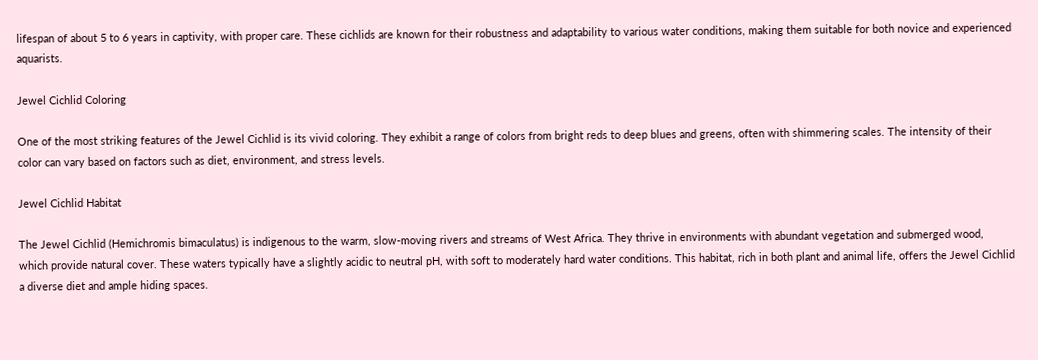lifespan of about 5 to 6 years in captivity, with proper care. These cichlids are known for their robustness and adaptability to various water conditions, making them suitable for both novice and experienced aquarists.

Jewel Cichlid Coloring

One of the most striking features of the Jewel Cichlid is its vivid coloring. They exhibit a range of colors from bright reds to deep blues and greens, often with shimmering scales. The intensity of their color can vary based on factors such as diet, environment, and stress levels.

Jewel Cichlid Habitat

The Jewel Cichlid (Hemichromis bimaculatus) is indigenous to the warm, slow-moving rivers and streams of West Africa. They thrive in environments with abundant vegetation and submerged wood, which provide natural cover. These waters typically have a slightly acidic to neutral pH, with soft to moderately hard water conditions. This habitat, rich in both plant and animal life, offers the Jewel Cichlid a diverse diet and ample hiding spaces.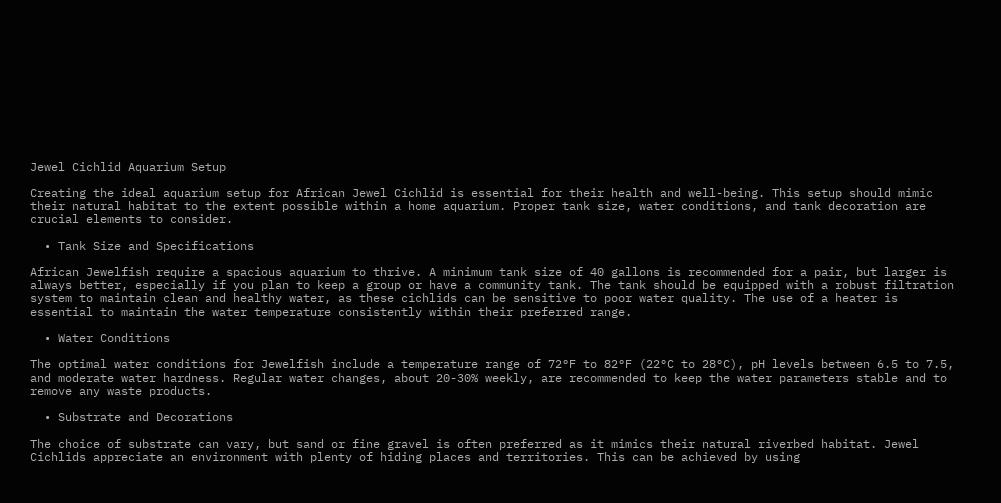Jewel Cichlid Aquarium Setup

Creating the ideal aquarium setup for African Jewel Cichlid is essential for their health and well-being. This setup should mimic their natural habitat to the extent possible within a home aquarium. Proper tank size, water conditions, and tank decoration are crucial elements to consider.

  • Tank Size and Specifications

African Jewelfish require a spacious aquarium to thrive. A minimum tank size of 40 gallons is recommended for a pair, but larger is always better, especially if you plan to keep a group or have a community tank. The tank should be equipped with a robust filtration system to maintain clean and healthy water, as these cichlids can be sensitive to poor water quality. The use of a heater is essential to maintain the water temperature consistently within their preferred range.

  • Water Conditions

The optimal water conditions for Jewelfish include a temperature range of 72°F to 82°F (22°C to 28°C), pH levels between 6.5 to 7.5, and moderate water hardness. Regular water changes, about 20-30% weekly, are recommended to keep the water parameters stable and to remove any waste products.

  • Substrate and Decorations

The choice of substrate can vary, but sand or fine gravel is often preferred as it mimics their natural riverbed habitat. Jewel Cichlids appreciate an environment with plenty of hiding places and territories. This can be achieved by using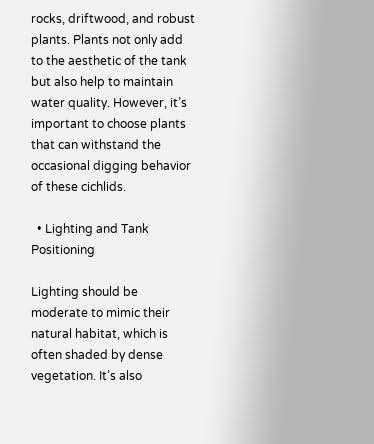rocks, driftwood, and robust plants. Plants not only add to the aesthetic of the tank but also help to maintain water quality. However, it’s important to choose plants that can withstand the occasional digging behavior of these cichlids.

  • Lighting and Tank Positioning

Lighting should be moderate to mimic their natural habitat, which is often shaded by dense vegetation. It’s also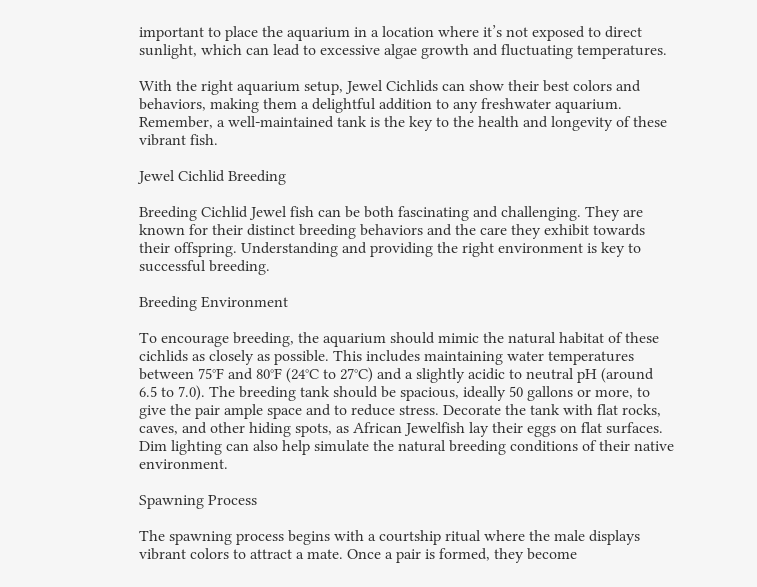important to place the aquarium in a location where it’s not exposed to direct sunlight, which can lead to excessive algae growth and fluctuating temperatures.

With the right aquarium setup, Jewel Cichlids can show their best colors and behaviors, making them a delightful addition to any freshwater aquarium. Remember, a well-maintained tank is the key to the health and longevity of these vibrant fish.

Jewel Cichlid Breeding

Breeding Cichlid Jewel fish can be both fascinating and challenging. They are known for their distinct breeding behaviors and the care they exhibit towards their offspring. Understanding and providing the right environment is key to successful breeding.

Breeding Environment

To encourage breeding, the aquarium should mimic the natural habitat of these cichlids as closely as possible. This includes maintaining water temperatures between 75°F and 80°F (24°C to 27°C) and a slightly acidic to neutral pH (around 6.5 to 7.0). The breeding tank should be spacious, ideally 50 gallons or more, to give the pair ample space and to reduce stress. Decorate the tank with flat rocks, caves, and other hiding spots, as African Jewelfish lay their eggs on flat surfaces. Dim lighting can also help simulate the natural breeding conditions of their native environment.

Spawning Process

The spawning process begins with a courtship ritual where the male displays vibrant colors to attract a mate. Once a pair is formed, they become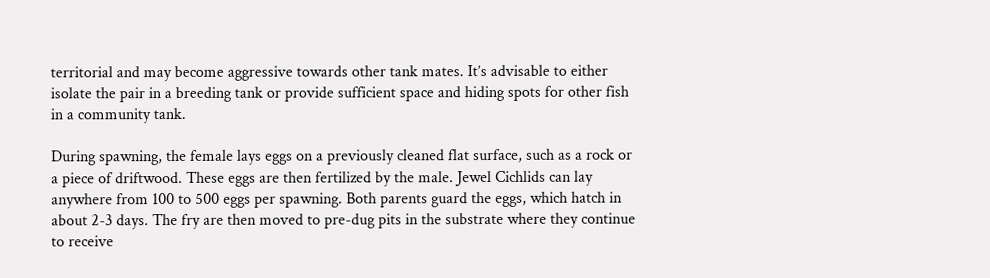territorial and may become aggressive towards other tank mates. It’s advisable to either isolate the pair in a breeding tank or provide sufficient space and hiding spots for other fish in a community tank.

During spawning, the female lays eggs on a previously cleaned flat surface, such as a rock or a piece of driftwood. These eggs are then fertilized by the male. Jewel Cichlids can lay anywhere from 100 to 500 eggs per spawning. Both parents guard the eggs, which hatch in about 2-3 days. The fry are then moved to pre-dug pits in the substrate where they continue to receive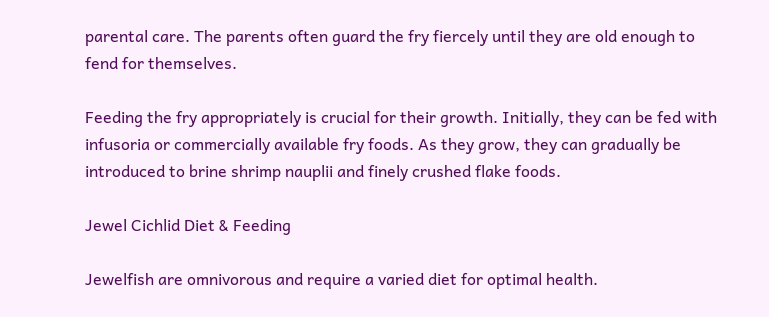parental care. The parents often guard the fry fiercely until they are old enough to fend for themselves.

Feeding the fry appropriately is crucial for their growth. Initially, they can be fed with infusoria or commercially available fry foods. As they grow, they can gradually be introduced to brine shrimp nauplii and finely crushed flake foods.

Jewel Cichlid Diet & Feeding

Jewelfish are omnivorous and require a varied diet for optimal health.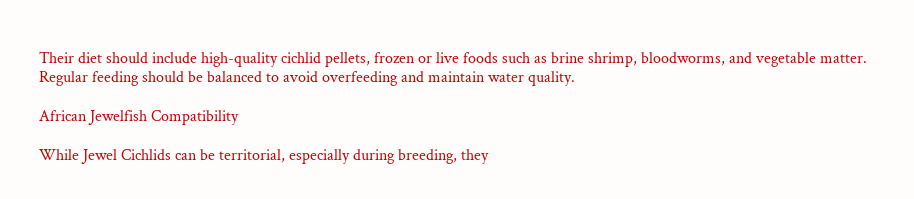Their diet should include high-quality cichlid pellets, frozen or live foods such as brine shrimp, bloodworms, and vegetable matter. Regular feeding should be balanced to avoid overfeeding and maintain water quality.

African Jewelfish Compatibility

While Jewel Cichlids can be territorial, especially during breeding, they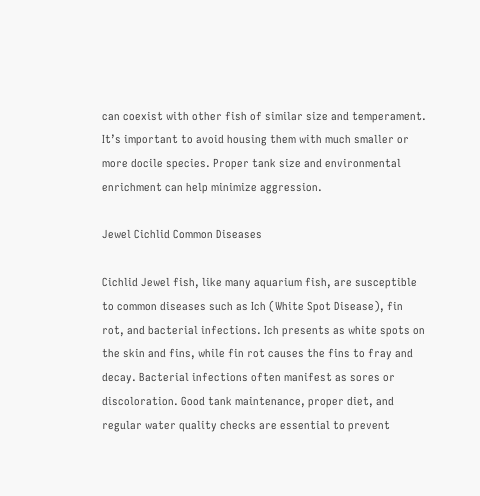can coexist with other fish of similar size and temperament. It’s important to avoid housing them with much smaller or more docile species. Proper tank size and environmental enrichment can help minimize aggression.

Jewel Cichlid Common Diseases

Cichlid Jewel fish, like many aquarium fish, are susceptible to common diseases such as Ich (White Spot Disease), fin rot, and bacterial infections. Ich presents as white spots on the skin and fins, while fin rot causes the fins to fray and decay. Bacterial infections often manifest as sores or discoloration. Good tank maintenance, proper diet, and regular water quality checks are essential to prevent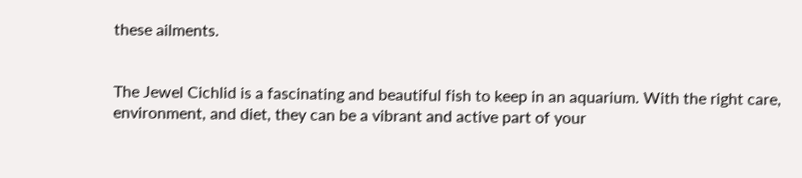these ailments.


The Jewel Cichlid is a fascinating and beautiful fish to keep in an aquarium. With the right care, environment, and diet, they can be a vibrant and active part of your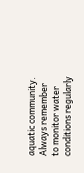aquatic community. Always remember to monitor water conditions regularly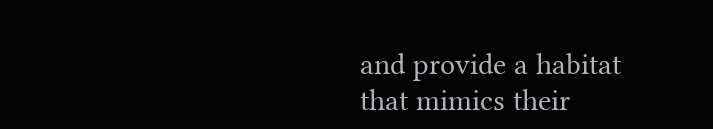and provide a habitat that mimics their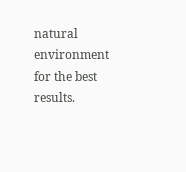natural environment for the best results.